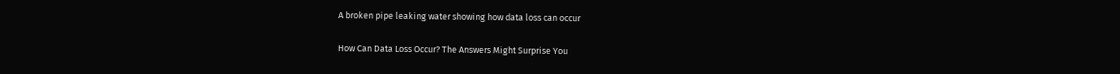A broken pipe leaking water showing how data loss can occur

How Can Data Loss Occur? The Answers Might Surprise You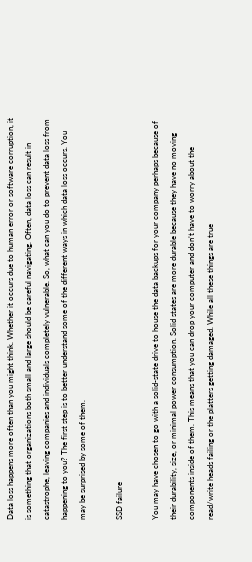Data loss happens more often than you might think. Whether it occurs due to human error or software corruption, it is something that organizations both small and large should be careful navigating. Often, data loss can result in catastrophe, leaving companies and individuals completely vulnerable. So, what can you do to prevent data loss from happening to you? The first step is to better understand some of the different ways in which data loss occurs. You may be surprised by some of them.

SSD failure

You may have chosen to go with a solid-state drive to house the data backups for your company perhaps because of their durability, size, or minimal power consumption. Solid states are more durable because they have no moving components inside of them. This means that you can drop your computer and don’t have to worry about the read/write heads failing or the platters getting damaged. While all these things are true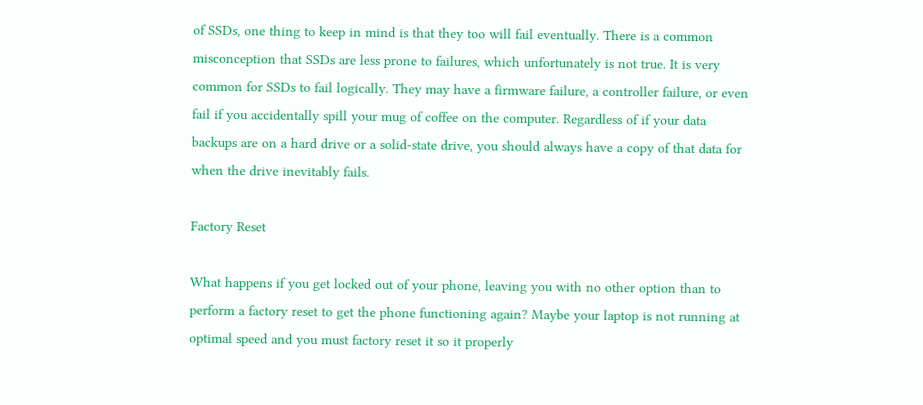of SSDs, one thing to keep in mind is that they too will fail eventually. There is a common misconception that SSDs are less prone to failures, which unfortunately is not true. It is very common for SSDs to fail logically. They may have a firmware failure, a controller failure, or even fail if you accidentally spill your mug of coffee on the computer. Regardless of if your data backups are on a hard drive or a solid-state drive, you should always have a copy of that data for when the drive inevitably fails.

Factory Reset

What happens if you get locked out of your phone, leaving you with no other option than to perform a factory reset to get the phone functioning again? Maybe your laptop is not running at optimal speed and you must factory reset it so it properly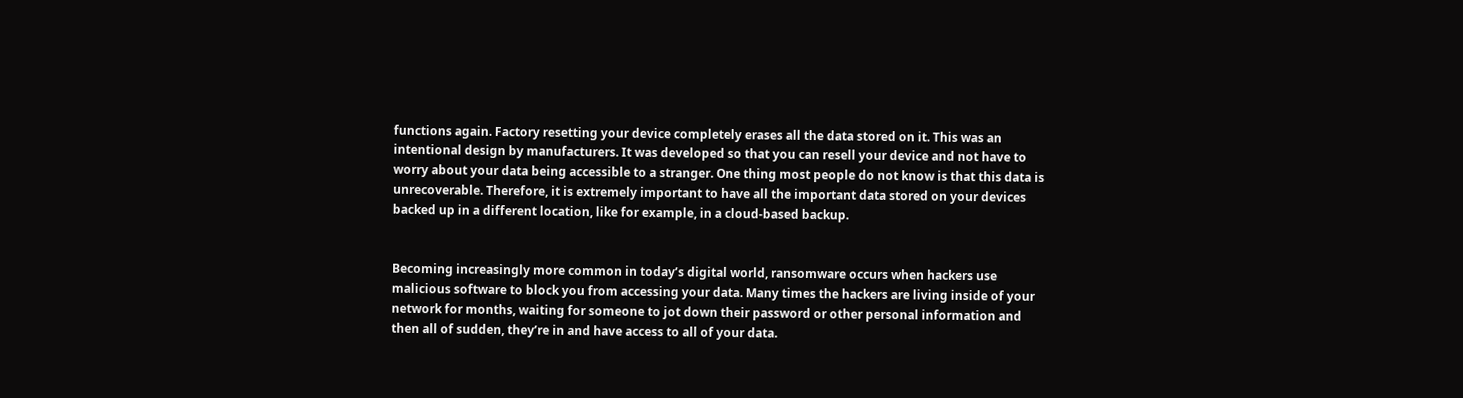functions again. Factory resetting your device completely erases all the data stored on it. This was an intentional design by manufacturers. It was developed so that you can resell your device and not have to worry about your data being accessible to a stranger. One thing most people do not know is that this data is unrecoverable. Therefore, it is extremely important to have all the important data stored on your devices backed up in a different location, like for example, in a cloud-based backup.


Becoming increasingly more common in today’s digital world, ransomware occurs when hackers use malicious software to block you from accessing your data. Many times the hackers are living inside of your network for months, waiting for someone to jot down their password or other personal information and then all of sudden, they’re in and have access to all of your data.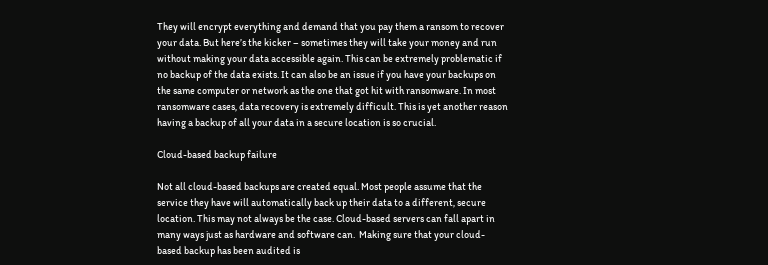They will encrypt everything and demand that you pay them a ransom to recover your data. But here’s the kicker – sometimes they will take your money and run without making your data accessible again. This can be extremely problematic if no backup of the data exists. It can also be an issue if you have your backups on the same computer or network as the one that got hit with ransomware. In most ransomware cases, data recovery is extremely difficult. This is yet another reason having a backup of all your data in a secure location is so crucial.

Cloud-based backup failure

Not all cloud-based backups are created equal. Most people assume that the service they have will automatically back up their data to a different, secure location. This may not always be the case. Cloud-based servers can fall apart in many ways just as hardware and software can.  Making sure that your cloud-based backup has been audited is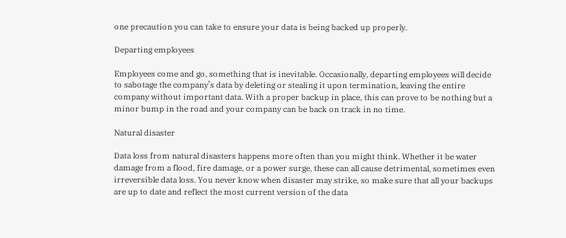one precaution you can take to ensure your data is being backed up properly.

Departing employees

Employees come and go, something that is inevitable. Occasionally, departing employees will decide to sabotage the company’s data by deleting or stealing it upon termination, leaving the entire company without important data. With a proper backup in place, this can prove to be nothing but a minor bump in the road and your company can be back on track in no time.

Natural disaster

Data loss from natural disasters happens more often than you might think. Whether it be water damage from a flood, fire damage, or a power surge, these can all cause detrimental, sometimes even irreversible data loss. You never know when disaster may strike, so make sure that all your backups are up to date and reflect the most current version of the data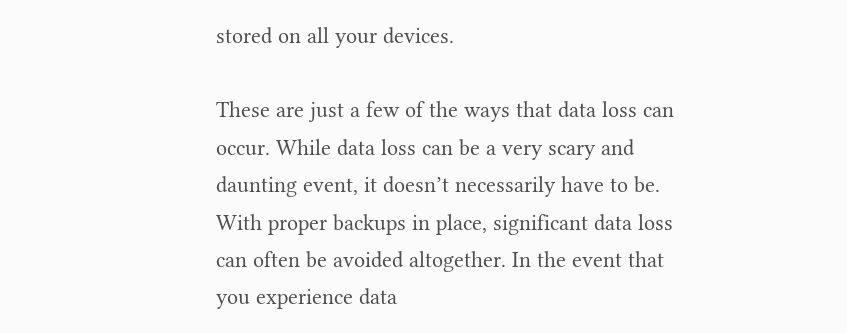stored on all your devices.

These are just a few of the ways that data loss can occur. While data loss can be a very scary and daunting event, it doesn’t necessarily have to be. With proper backups in place, significant data loss can often be avoided altogether. In the event that you experience data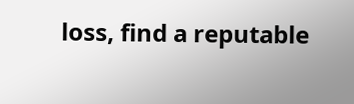loss, find a reputable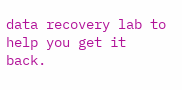data recovery lab to help you get it back.